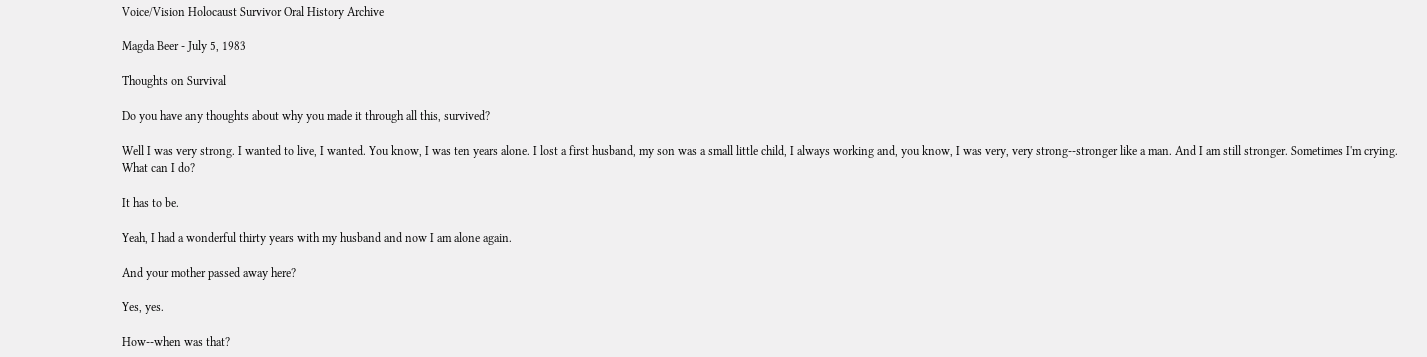Voice/Vision Holocaust Survivor Oral History Archive

Magda Beer - July 5, 1983

Thoughts on Survival

Do you have any thoughts about why you made it through all this, survived?

Well I was very strong. I wanted to live, I wanted. You know, I was ten years alone. I lost a first husband, my son was a small little child, I always working and, you know, I was very, very strong--stronger like a man. And I am still stronger. Sometimes I'm crying. What can I do?

It has to be.

Yeah, I had a wonderful thirty years with my husband and now I am alone again.

And your mother passed away here?

Yes, yes.

How--when was that?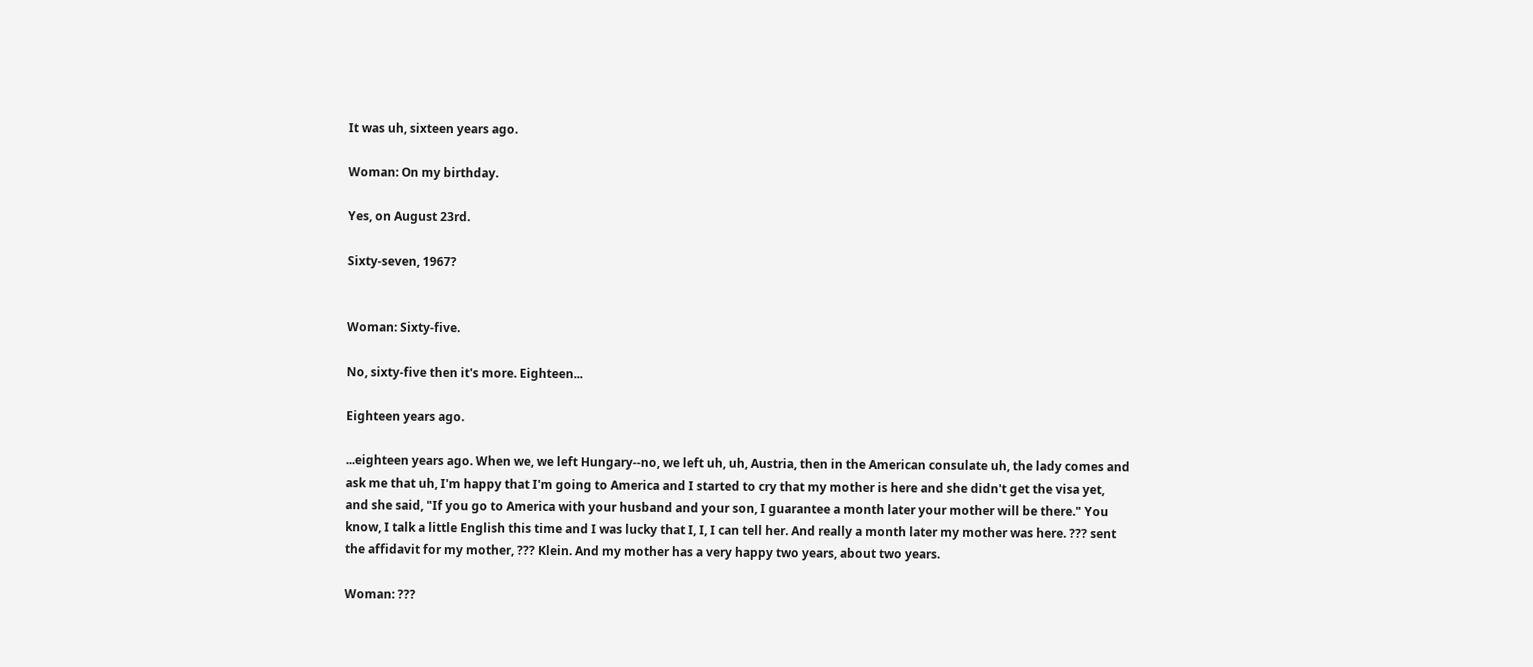It was uh, sixteen years ago.

Woman: On my birthday.

Yes, on August 23rd.

Sixty-seven, 1967?


Woman: Sixty-five.

No, sixty-five then it's more. Eighteen...

Eighteen years ago.

...eighteen years ago. When we, we left Hungary--no, we left uh, uh, Austria, then in the American consulate uh, the lady comes and ask me that uh, I'm happy that I'm going to America and I started to cry that my mother is here and she didn't get the visa yet, and she said, "If you go to America with your husband and your son, I guarantee a month later your mother will be there." You know, I talk a little English this time and I was lucky that I, I, I can tell her. And really a month later my mother was here. ??? sent the affidavit for my mother, ??? Klein. And my mother has a very happy two years, about two years.

Woman: ???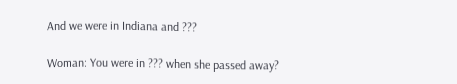And we were in Indiana and ???

Woman: You were in ??? when she passed away?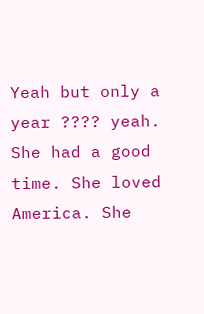Yeah but only a year ???? yeah. She had a good time. She loved America. She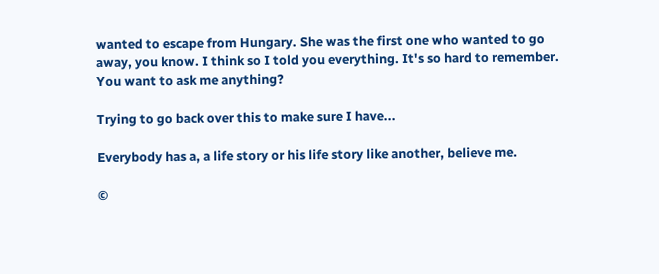wanted to escape from Hungary. She was the first one who wanted to go away, you know. I think so I told you everything. It's so hard to remember. You want to ask me anything?

Trying to go back over this to make sure I have...

Everybody has a, a life story or his life story like another, believe me.

©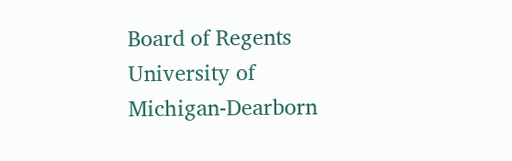Board of Regents University of Michigan-Dearborn